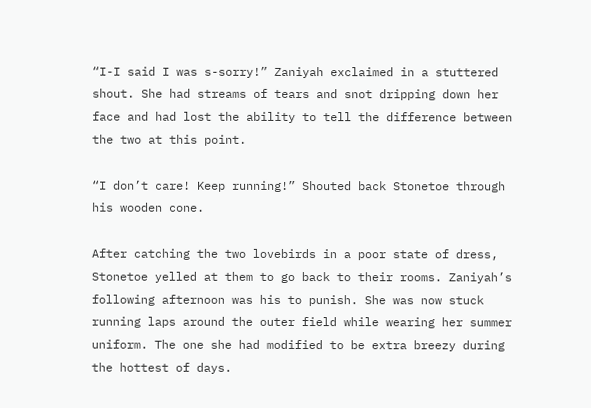“I-I said I was s-sorry!” Zaniyah exclaimed in a stuttered shout. She had streams of tears and snot dripping down her face and had lost the ability to tell the difference between the two at this point.

“I don’t care! Keep running!” Shouted back Stonetoe through his wooden cone.

After catching the two lovebirds in a poor state of dress, Stonetoe yelled at them to go back to their rooms. Zaniyah’s following afternoon was his to punish. She was now stuck running laps around the outer field while wearing her summer uniform. The one she had modified to be extra breezy during the hottest of days.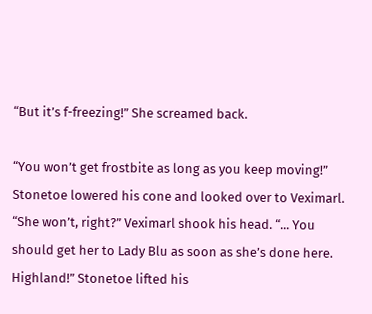“But it’s f-freezing!” She screamed back.

“You won’t get frostbite as long as you keep moving!” Stonetoe lowered his cone and looked over to Veximarl. “She won’t, right?” Veximarl shook his head. “... You should get her to Lady Blu as soon as she’s done here. Highland!” Stonetoe lifted his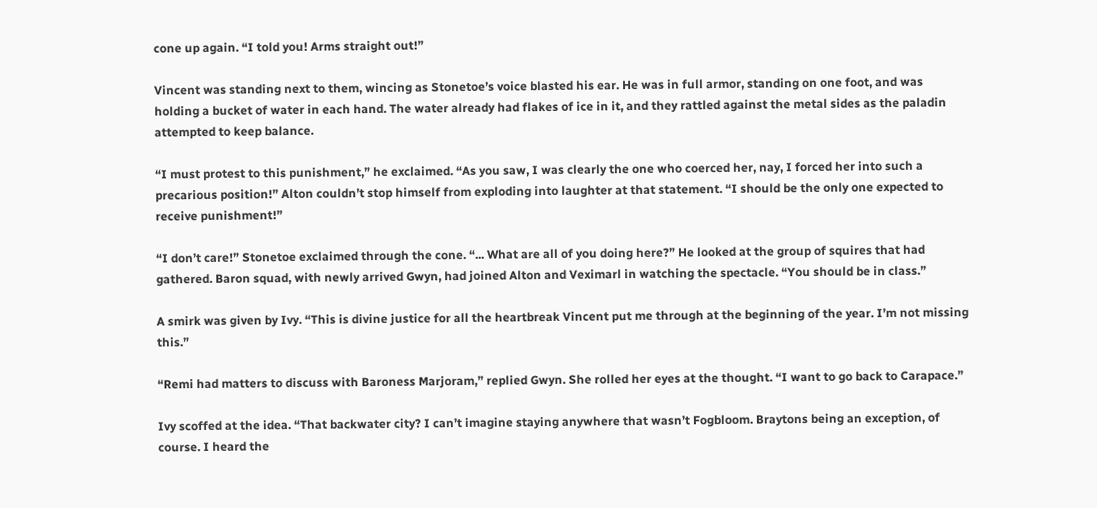cone up again. “I told you! Arms straight out!”

Vincent was standing next to them, wincing as Stonetoe’s voice blasted his ear. He was in full armor, standing on one foot, and was holding a bucket of water in each hand. The water already had flakes of ice in it, and they rattled against the metal sides as the paladin attempted to keep balance.

“I must protest to this punishment,” he exclaimed. “As you saw, I was clearly the one who coerced her, nay, I forced her into such a precarious position!” Alton couldn’t stop himself from exploding into laughter at that statement. “I should be the only one expected to receive punishment!”

“I don’t care!” Stonetoe exclaimed through the cone. “... What are all of you doing here?” He looked at the group of squires that had gathered. Baron squad, with newly arrived Gwyn, had joined Alton and Veximarl in watching the spectacle. “You should be in class.”

A smirk was given by Ivy. “This is divine justice for all the heartbreak Vincent put me through at the beginning of the year. I’m not missing this.”

“Remi had matters to discuss with Baroness Marjoram,” replied Gwyn. She rolled her eyes at the thought. “I want to go back to Carapace.”

Ivy scoffed at the idea. “That backwater city? I can’t imagine staying anywhere that wasn’t Fogbloom. Braytons being an exception, of course. I heard the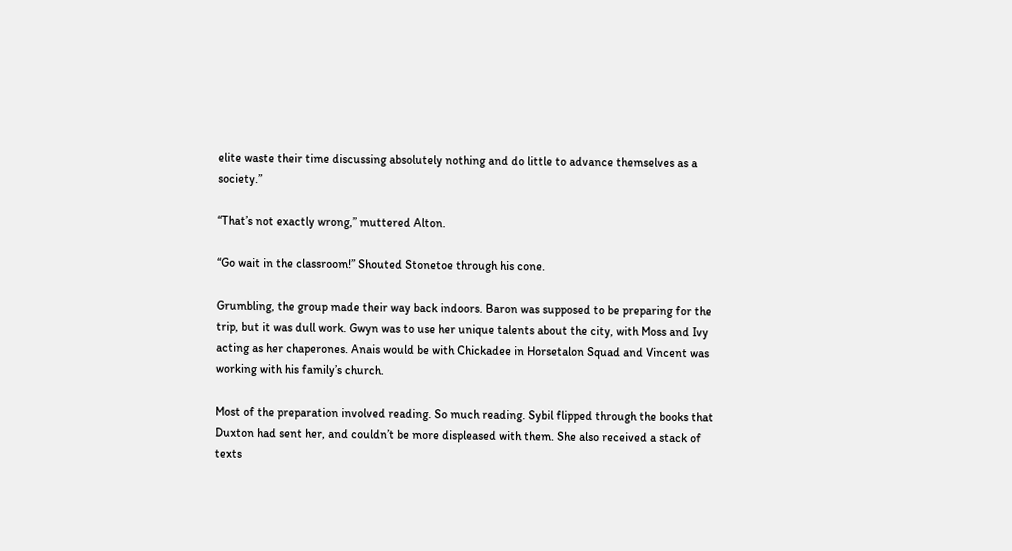elite waste their time discussing absolutely nothing and do little to advance themselves as a society.”

“That’s not exactly wrong,” muttered Alton.

“Go wait in the classroom!” Shouted Stonetoe through his cone.

Grumbling, the group made their way back indoors. Baron was supposed to be preparing for the trip, but it was dull work. Gwyn was to use her unique talents about the city, with Moss and Ivy acting as her chaperones. Anais would be with Chickadee in Horsetalon Squad and Vincent was working with his family’s church.

Most of the preparation involved reading. So much reading. Sybil flipped through the books that Duxton had sent her, and couldn’t be more displeased with them. She also received a stack of texts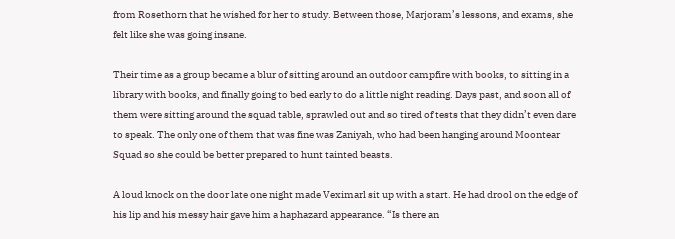from Rosethorn that he wished for her to study. Between those, Marjoram’s lessons, and exams, she felt like she was going insane.

Their time as a group became a blur of sitting around an outdoor campfire with books, to sitting in a library with books, and finally going to bed early to do a little night reading. Days past, and soon all of them were sitting around the squad table, sprawled out and so tired of tests that they didn’t even dare to speak. The only one of them that was fine was Zaniyah, who had been hanging around Moontear Squad so she could be better prepared to hunt tainted beasts.

A loud knock on the door late one night made Veximarl sit up with a start. He had drool on the edge of his lip and his messy hair gave him a haphazard appearance. “Is there an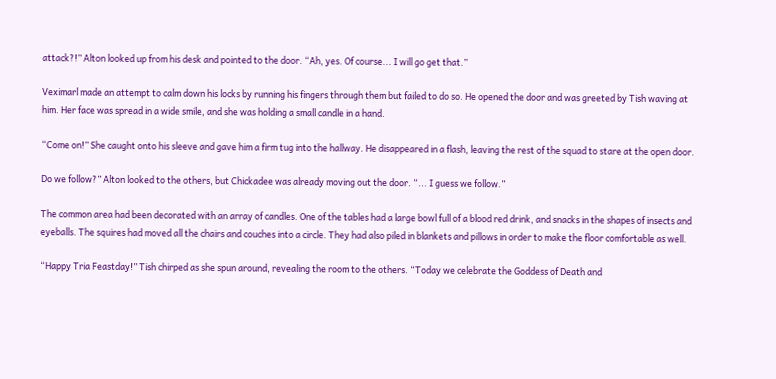attack?!” Alton looked up from his desk and pointed to the door. “Ah, yes. Of course... I will go get that.”

Veximarl made an attempt to calm down his locks by running his fingers through them but failed to do so. He opened the door and was greeted by Tish waving at him. Her face was spread in a wide smile, and she was holding a small candle in a hand.

“Come on!” She caught onto his sleeve and gave him a firm tug into the hallway. He disappeared in a flash, leaving the rest of the squad to stare at the open door.

Do we follow?” Alton looked to the others, but Chickadee was already moving out the door. “... I guess we follow.”

The common area had been decorated with an array of candles. One of the tables had a large bowl full of a blood red drink, and snacks in the shapes of insects and eyeballs. The squires had moved all the chairs and couches into a circle. They had also piled in blankets and pillows in order to make the floor comfortable as well.

“Happy Tria Feastday!” Tish chirped as she spun around, revealing the room to the others. “Today we celebrate the Goddess of Death and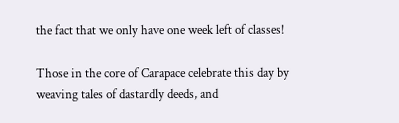the fact that we only have one week left of classes!

Those in the core of Carapace celebrate this day by weaving tales of dastardly deeds, and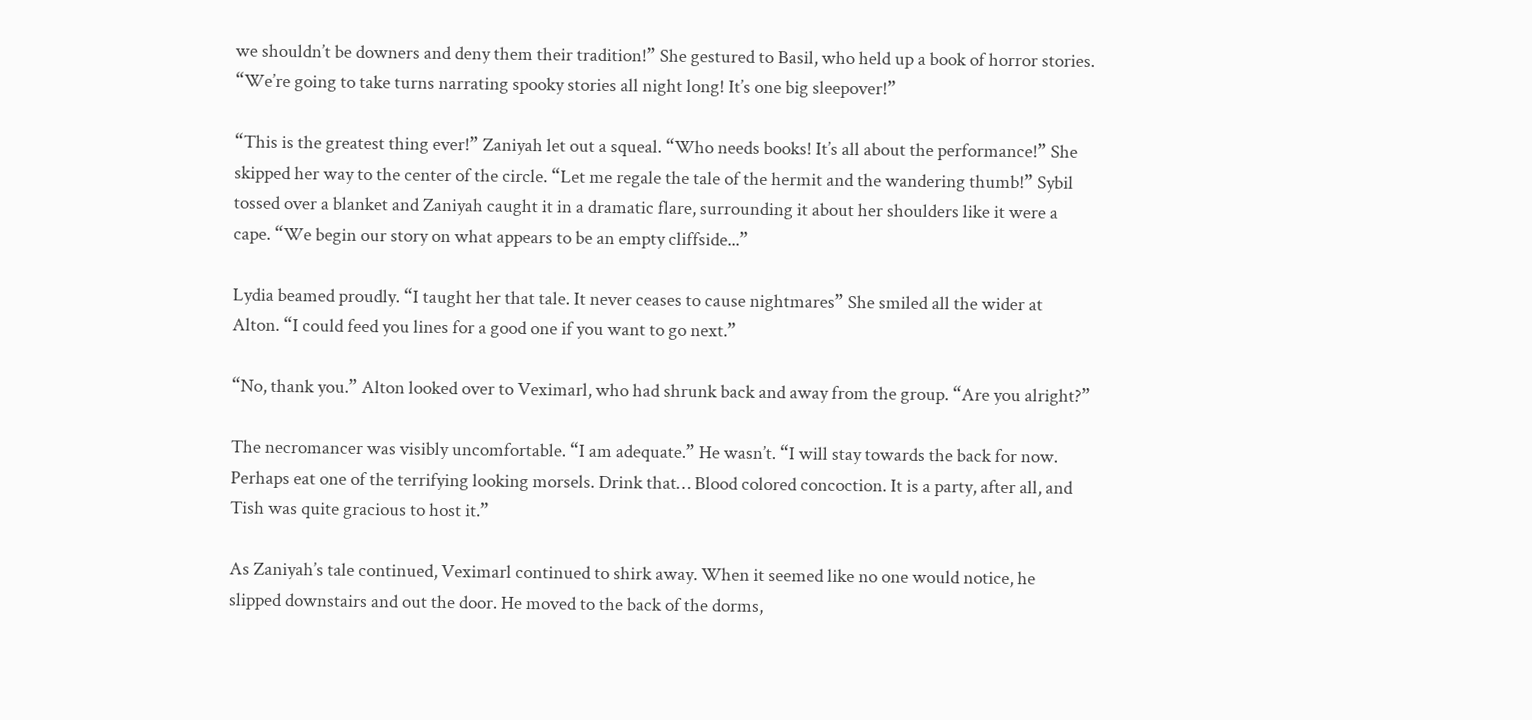we shouldn’t be downers and deny them their tradition!” She gestured to Basil, who held up a book of horror stories. “We’re going to take turns narrating spooky stories all night long! It’s one big sleepover!”

“This is the greatest thing ever!” Zaniyah let out a squeal. “Who needs books! It’s all about the performance!” She skipped her way to the center of the circle. “Let me regale the tale of the hermit and the wandering thumb!” Sybil tossed over a blanket and Zaniyah caught it in a dramatic flare, surrounding it about her shoulders like it were a cape. “We begin our story on what appears to be an empty cliffside...”

Lydia beamed proudly. “I taught her that tale. It never ceases to cause nightmares” She smiled all the wider at Alton. “I could feed you lines for a good one if you want to go next.”

“No, thank you.” Alton looked over to Veximarl, who had shrunk back and away from the group. “Are you alright?”

The necromancer was visibly uncomfortable. “I am adequate.” He wasn’t. “I will stay towards the back for now. Perhaps eat one of the terrifying looking morsels. Drink that… Blood colored concoction. It is a party, after all, and Tish was quite gracious to host it.”

As Zaniyah’s tale continued, Veximarl continued to shirk away. When it seemed like no one would notice, he slipped downstairs and out the door. He moved to the back of the dorms,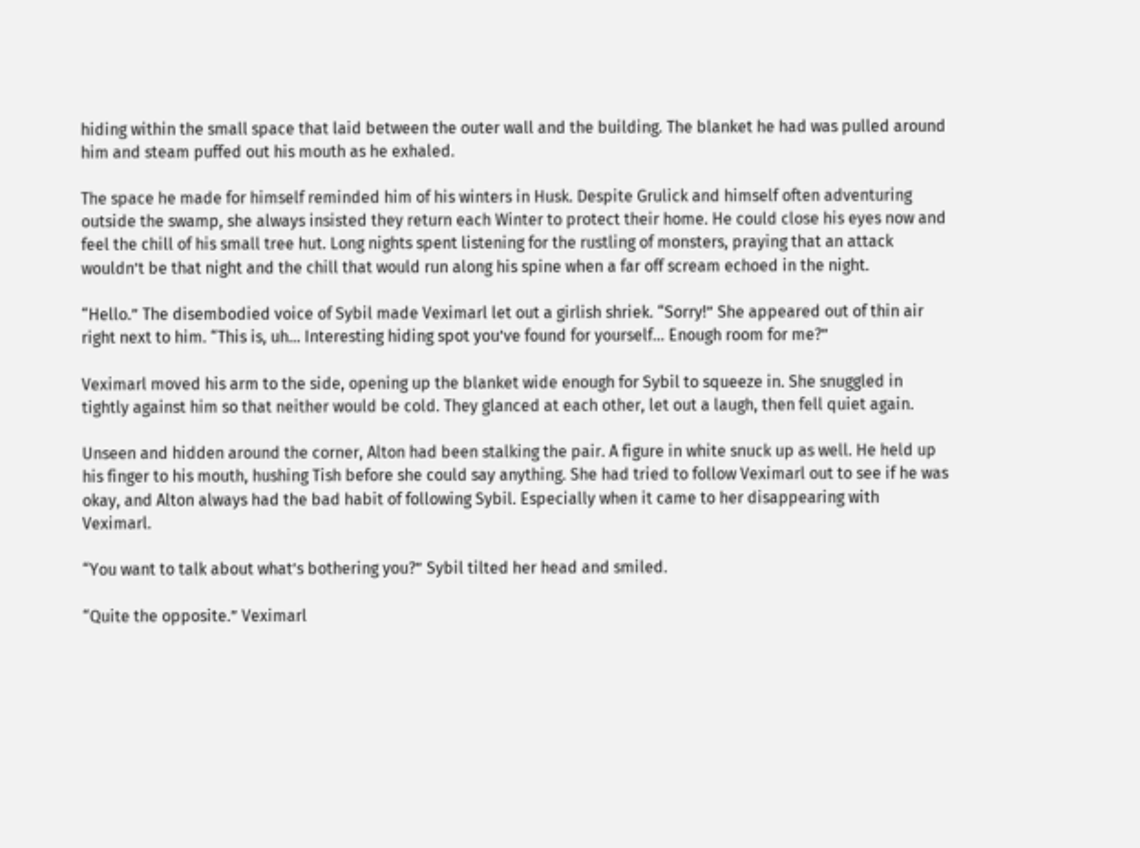hiding within the small space that laid between the outer wall and the building. The blanket he had was pulled around him and steam puffed out his mouth as he exhaled.

The space he made for himself reminded him of his winters in Husk. Despite Grulick and himself often adventuring outside the swamp, she always insisted they return each Winter to protect their home. He could close his eyes now and feel the chill of his small tree hut. Long nights spent listening for the rustling of monsters, praying that an attack wouldn’t be that night and the chill that would run along his spine when a far off scream echoed in the night.

“Hello.” The disembodied voice of Sybil made Veximarl let out a girlish shriek. “Sorry!” She appeared out of thin air right next to him. “This is, uh… Interesting hiding spot you’ve found for yourself... Enough room for me?”

Veximarl moved his arm to the side, opening up the blanket wide enough for Sybil to squeeze in. She snuggled in tightly against him so that neither would be cold. They glanced at each other, let out a laugh, then fell quiet again.

Unseen and hidden around the corner, Alton had been stalking the pair. A figure in white snuck up as well. He held up his finger to his mouth, hushing Tish before she could say anything. She had tried to follow Veximarl out to see if he was okay, and Alton always had the bad habit of following Sybil. Especially when it came to her disappearing with Veximarl.

“You want to talk about what’s bothering you?” Sybil tilted her head and smiled.

“Quite the opposite.” Veximarl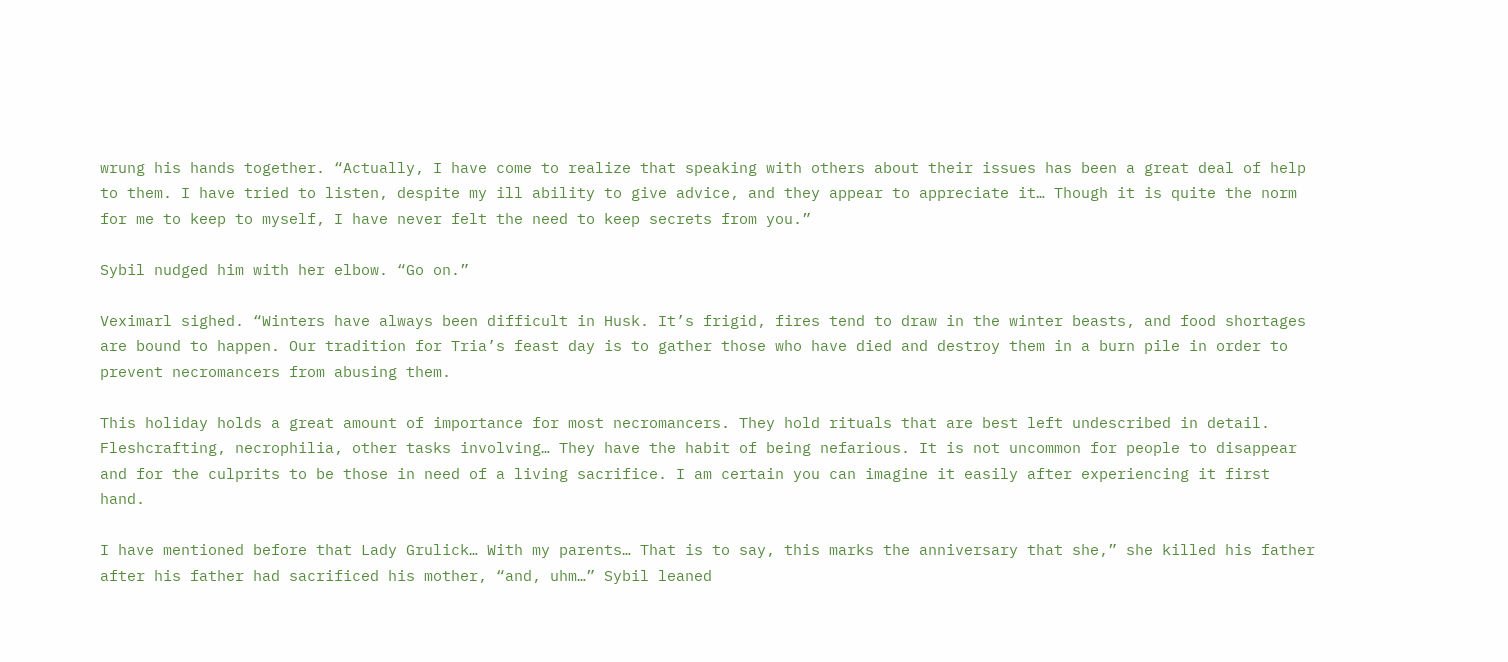wrung his hands together. “Actually, I have come to realize that speaking with others about their issues has been a great deal of help to them. I have tried to listen, despite my ill ability to give advice, and they appear to appreciate it… Though it is quite the norm for me to keep to myself, I have never felt the need to keep secrets from you.”

Sybil nudged him with her elbow. “Go on.”

Veximarl sighed. “Winters have always been difficult in Husk. It’s frigid, fires tend to draw in the winter beasts, and food shortages are bound to happen. Our tradition for Tria’s feast day is to gather those who have died and destroy them in a burn pile in order to prevent necromancers from abusing them.

This holiday holds a great amount of importance for most necromancers. They hold rituals that are best left undescribed in detail. Fleshcrafting, necrophilia, other tasks involving… They have the habit of being nefarious. It is not uncommon for people to disappear and for the culprits to be those in need of a living sacrifice. I am certain you can imagine it easily after experiencing it first hand.

I have mentioned before that Lady Grulick… With my parents… That is to say, this marks the anniversary that she,” she killed his father after his father had sacrificed his mother, “and, uhm…” Sybil leaned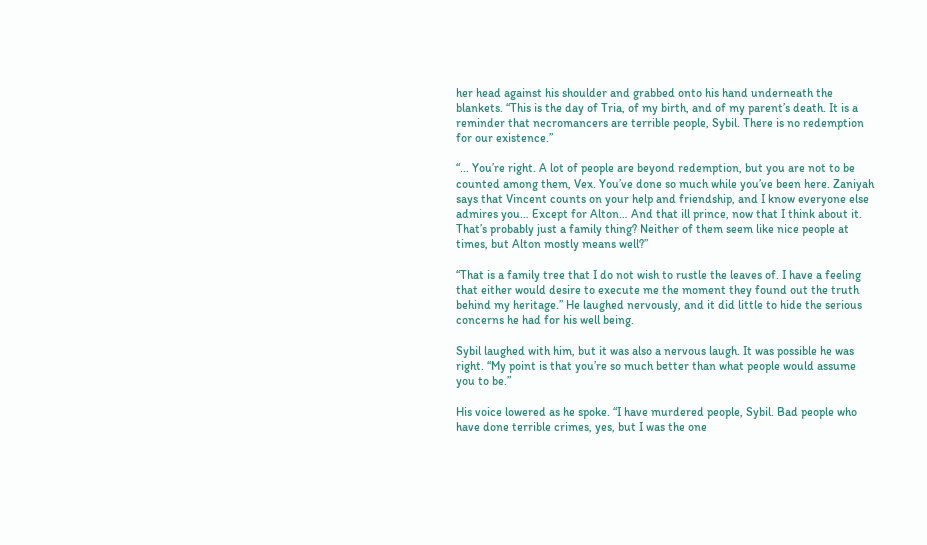her head against his shoulder and grabbed onto his hand underneath the blankets. “This is the day of Tria, of my birth, and of my parent’s death. It is a reminder that necromancers are terrible people, Sybil. There is no redemption for our existence.”

“... You’re right. A lot of people are beyond redemption, but you are not to be counted among them, Vex. You’ve done so much while you’ve been here. Zaniyah says that Vincent counts on your help and friendship, and I know everyone else admires you… Except for Alton… And that ill prince, now that I think about it. That’s probably just a family thing? Neither of them seem like nice people at times, but Alton mostly means well?”

“That is a family tree that I do not wish to rustle the leaves of. I have a feeling that either would desire to execute me the moment they found out the truth behind my heritage.” He laughed nervously, and it did little to hide the serious concerns he had for his well being.

Sybil laughed with him, but it was also a nervous laugh. It was possible he was right. “My point is that you’re so much better than what people would assume you to be.”

His voice lowered as he spoke. “I have murdered people, Sybil. Bad people who have done terrible crimes, yes, but I was the one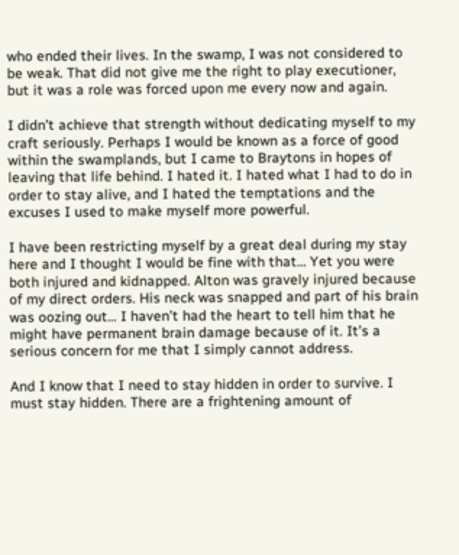who ended their lives. In the swamp, I was not considered to be weak. That did not give me the right to play executioner, but it was a role was forced upon me every now and again.

I didn’t achieve that strength without dedicating myself to my craft seriously. Perhaps I would be known as a force of good within the swamplands, but I came to Braytons in hopes of leaving that life behind. I hated it. I hated what I had to do in order to stay alive, and I hated the temptations and the excuses I used to make myself more powerful.

I have been restricting myself by a great deal during my stay here and I thought I would be fine with that… Yet you were both injured and kidnapped. Alton was gravely injured because of my direct orders. His neck was snapped and part of his brain was oozing out... I haven’t had the heart to tell him that he might have permanent brain damage because of it. It’s a serious concern for me that I simply cannot address.

And I know that I need to stay hidden in order to survive. I must stay hidden. There are a frightening amount of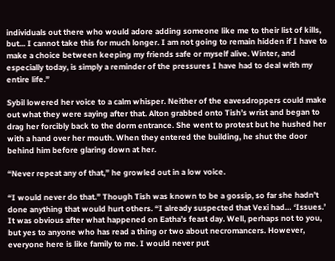individuals out there who would adore adding someone like me to their list of kills, but... I cannot take this for much longer. I am not going to remain hidden if I have to make a choice between keeping my friends safe or myself alive. Winter, and especially today, is simply a reminder of the pressures I have had to deal with my entire life.”

Sybil lowered her voice to a calm whisper. Neither of the eavesdroppers could make out what they were saying after that. Alton grabbed onto Tish’s wrist and began to drag her forcibly back to the dorm entrance. She went to protest but he hushed her with a hand over her mouth. When they entered the building, he shut the door behind him before glaring down at her.

“Never repeat any of that,” he growled out in a low voice.

“I would never do that.” Though Tish was known to be a gossip, so far she hadn’t done anything that would hurt others. “I already suspected that Vexi had… ‘Issues.’ It was obvious after what happened on Eatha’s feast day. Well, perhaps not to you, but yes to anyone who has read a thing or two about necromancers. However, everyone here is like family to me. I would never put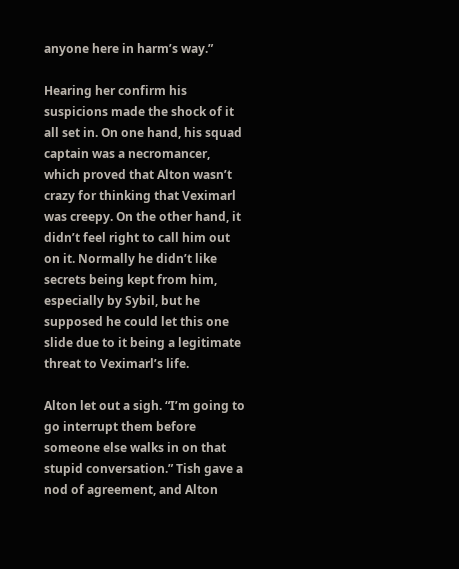anyone here in harm’s way.”

Hearing her confirm his suspicions made the shock of it all set in. On one hand, his squad captain was a necromancer, which proved that Alton wasn’t crazy for thinking that Veximarl was creepy. On the other hand, it didn’t feel right to call him out on it. Normally he didn’t like secrets being kept from him, especially by Sybil, but he supposed he could let this one slide due to it being a legitimate threat to Veximarl’s life.

Alton let out a sigh. “I’m going to go interrupt them before someone else walks in on that stupid conversation.” Tish gave a nod of agreement, and Alton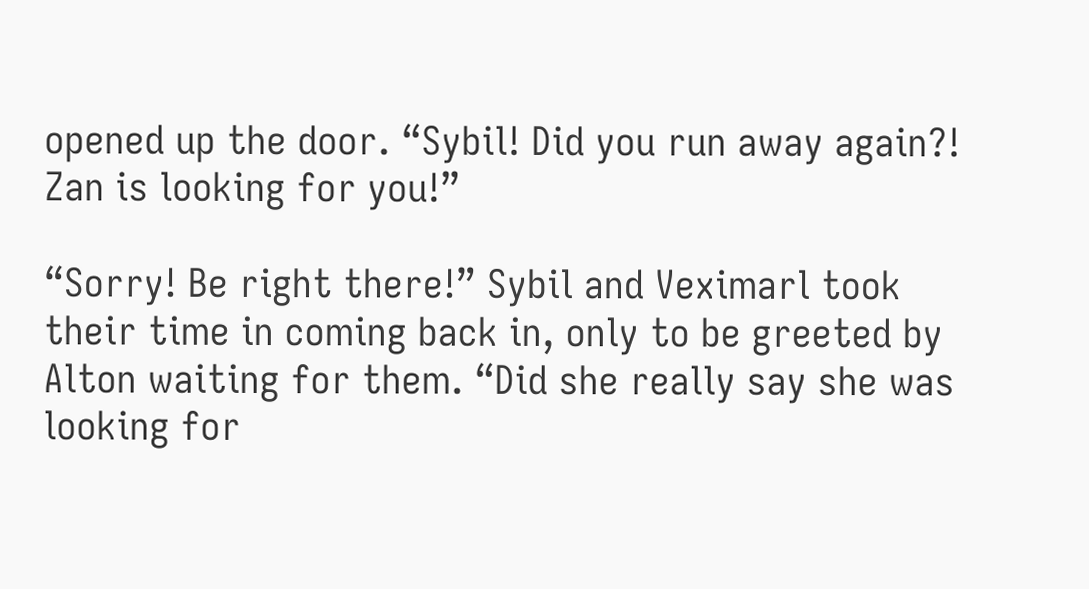opened up the door. “Sybil! Did you run away again?! Zan is looking for you!”

“Sorry! Be right there!” Sybil and Veximarl took their time in coming back in, only to be greeted by Alton waiting for them. “Did she really say she was looking for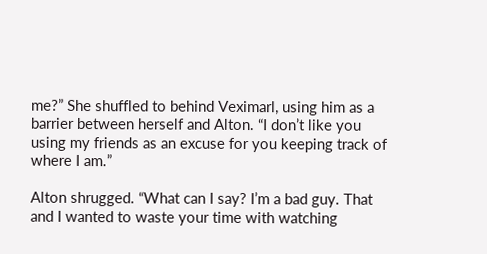me?” She shuffled to behind Veximarl, using him as a barrier between herself and Alton. “I don’t like you using my friends as an excuse for you keeping track of where I am.”

Alton shrugged. “What can I say? I’m a bad guy. That and I wanted to waste your time with watching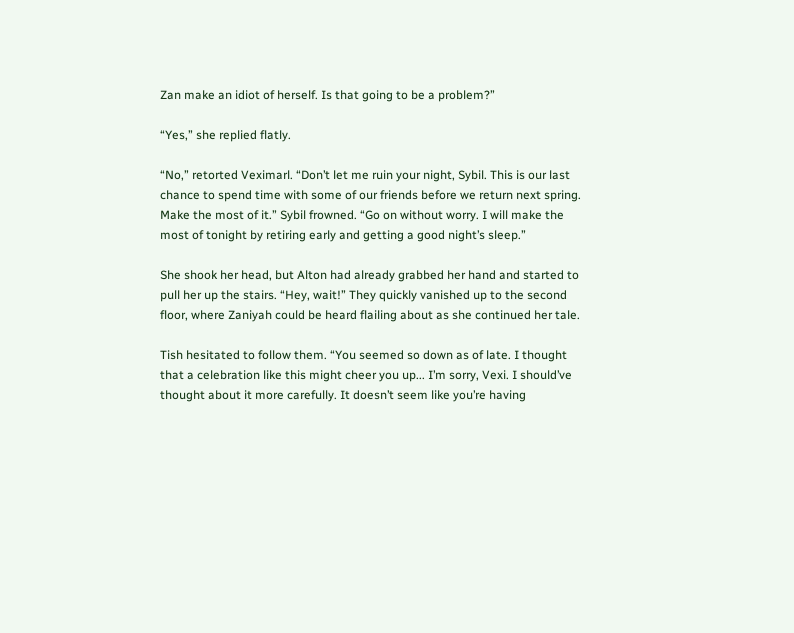Zan make an idiot of herself. Is that going to be a problem?”

“Yes,” she replied flatly.

“No,” retorted Veximarl. “Don’t let me ruin your night, Sybil. This is our last chance to spend time with some of our friends before we return next spring. Make the most of it.” Sybil frowned. “Go on without worry. I will make the most of tonight by retiring early and getting a good night’s sleep.”

She shook her head, but Alton had already grabbed her hand and started to pull her up the stairs. “Hey, wait!” They quickly vanished up to the second floor, where Zaniyah could be heard flailing about as she continued her tale.

Tish hesitated to follow them. “You seemed so down as of late. I thought that a celebration like this might cheer you up... I’m sorry, Vexi. I should’ve thought about it more carefully. It doesn’t seem like you’re having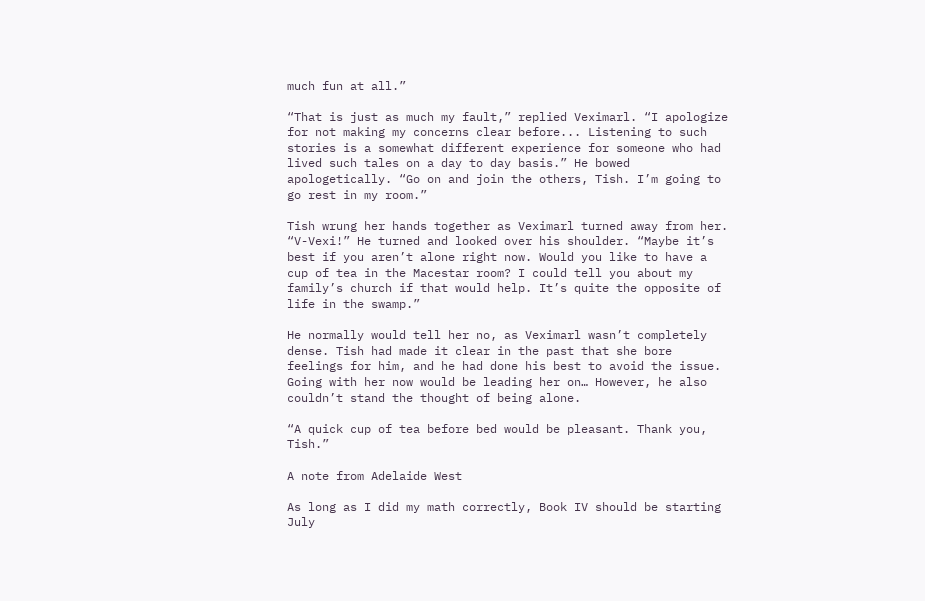much fun at all.”

“That is just as much my fault,” replied Veximarl. “I apologize for not making my concerns clear before... Listening to such stories is a somewhat different experience for someone who had lived such tales on a day to day basis.” He bowed apologetically. “Go on and join the others, Tish. I’m going to go rest in my room.”

Tish wrung her hands together as Veximarl turned away from her. “V-Vexi!” He turned and looked over his shoulder. “Maybe it’s best if you aren’t alone right now. Would you like to have a cup of tea in the Macestar room? I could tell you about my family’s church if that would help. It’s quite the opposite of life in the swamp.”

He normally would tell her no, as Veximarl wasn’t completely dense. Tish had made it clear in the past that she bore feelings for him, and he had done his best to avoid the issue. Going with her now would be leading her on… However, he also couldn’t stand the thought of being alone.

“A quick cup of tea before bed would be pleasant. Thank you, Tish.”

A note from Adelaide West

As long as I did my math correctly, Book IV should be starting July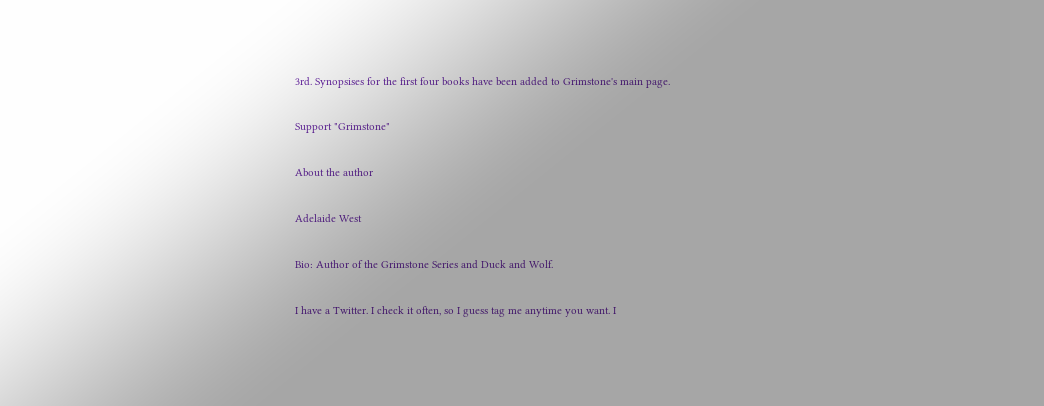3rd. Synopsises for the first four books have been added to Grimstone's main page.

Support "Grimstone"

About the author

Adelaide West

Bio: Author of the Grimstone Series and Duck and Wolf.

I have a Twitter. I check it often, so I guess tag me anytime you want. I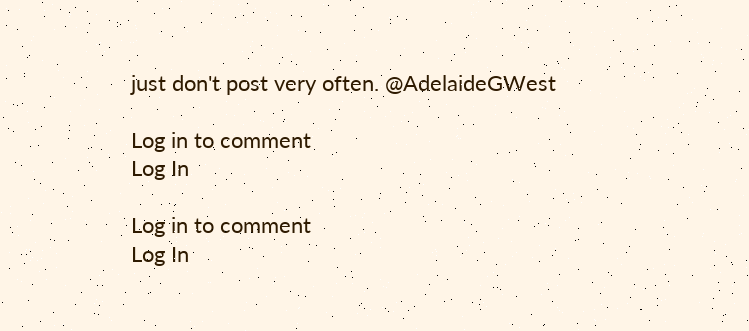just don't post very often. @AdelaideGWest

Log in to comment
Log In

Log in to comment
Log In